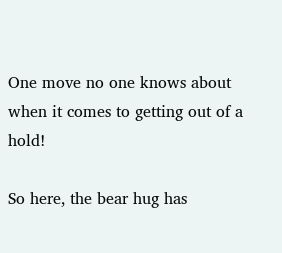One move no one knows about when it comes to getting out of a hold!

So here, the bear hug has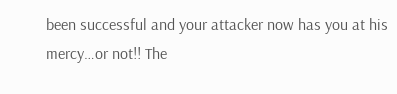been successful and your attacker now has you at his mercy…or not!! The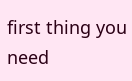first thing you need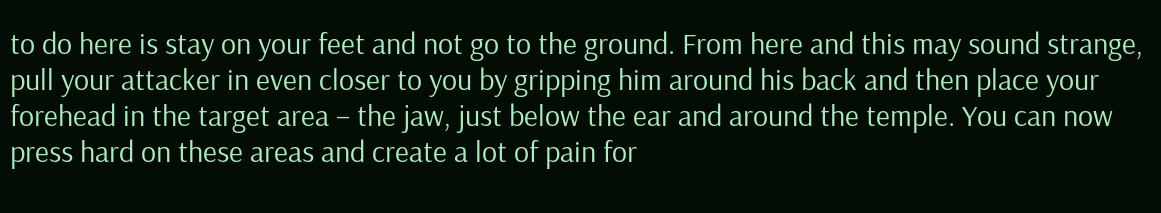to do here is stay on your feet and not go to the ground. From here and this may sound strange, pull your attacker in even closer to you by gripping him around his back and then place your forehead in the target area – the jaw, just below the ear and around the temple. You can now press hard on these areas and create a lot of pain for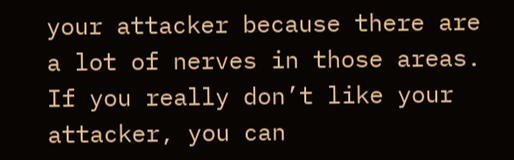your attacker because there are a lot of nerves in those areas. If you really don’t like your attacker, you can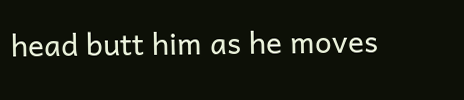head butt him as he moves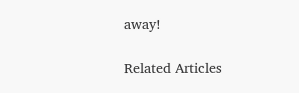away!

Related Articles